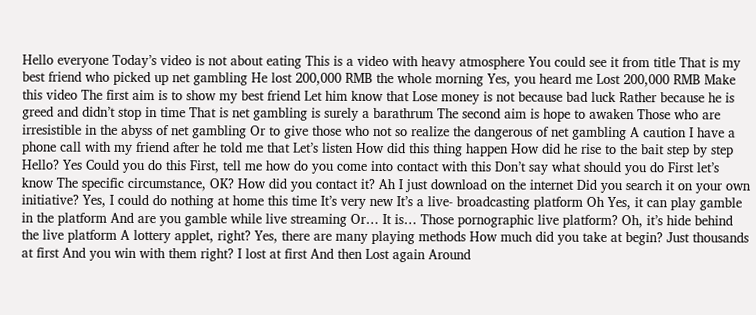Hello everyone Today’s video is not about eating This is a video with heavy atmosphere You could see it from title That is my best friend who picked up net gambling He lost 200,000 RMB the whole morning Yes, you heard me Lost 200,000 RMB Make this video The first aim is to show my best friend Let him know that Lose money is not because bad luck Rather because he is greed and didn’t stop in time That is net gambling is surely a barathrum The second aim is hope to awaken Those who are irresistible in the abyss of net gambling Or to give those who not so realize the dangerous of net gambling A caution I have a phone call with my friend after he told me that Let’s listen How did this thing happen How did he rise to the bait step by step Hello? Yes Could you do this First, tell me how do you come into contact with this Don’t say what should you do First let’s know The specific circumstance, OK? How did you contact it? Ah I just download on the internet Did you search it on your own initiative? Yes, I could do nothing at home this time It’s very new It’s a live- broadcasting platform Oh Yes, it can play gamble in the platform And are you gamble while live streaming Or… It is… Those pornographic live platform? Oh, it’s hide behind the live platform A lottery applet, right? Yes, there are many playing methods How much did you take at begin? Just thousands at first And you win with them right? I lost at first And then Lost again Around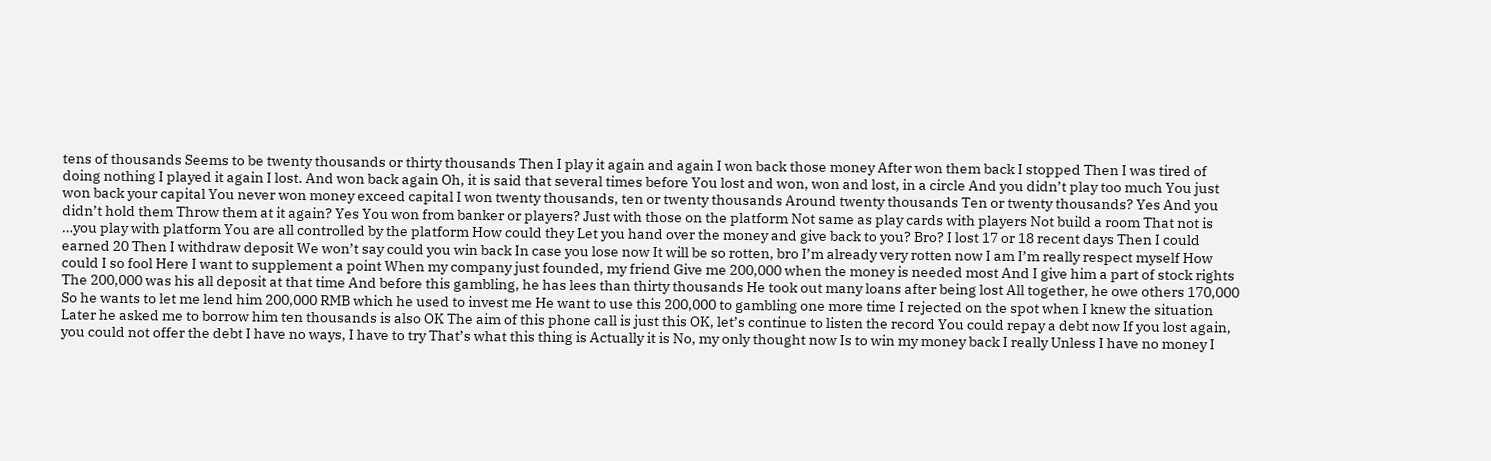tens of thousands Seems to be twenty thousands or thirty thousands Then I play it again and again I won back those money After won them back I stopped Then I was tired of doing nothing I played it again I lost. And won back again Oh, it is said that several times before You lost and won, won and lost, in a circle And you didn’t play too much You just won back your capital You never won money exceed capital I won twenty thousands, ten or twenty thousands Around twenty thousands Ten or twenty thousands? Yes And you didn’t hold them Throw them at it again? Yes You won from banker or players? Just with those on the platform Not same as play cards with players Not build a room That not is …you play with platform You are all controlled by the platform How could they Let you hand over the money and give back to you? Bro? I lost 17 or 18 recent days Then I could earned 20 Then I withdraw deposit We won’t say could you win back In case you lose now It will be so rotten, bro I’m already very rotten now I am I’m really respect myself How could I so fool Here I want to supplement a point When my company just founded, my friend Give me 200,000 when the money is needed most And I give him a part of stock rights The 200,000 was his all deposit at that time And before this gambling, he has lees than thirty thousands He took out many loans after being lost All together, he owe others 170,000 So he wants to let me lend him 200,000 RMB which he used to invest me He want to use this 200,000 to gambling one more time I rejected on the spot when I knew the situation Later he asked me to borrow him ten thousands is also OK The aim of this phone call is just this OK, let’s continue to listen the record You could repay a debt now If you lost again, you could not offer the debt I have no ways, I have to try That’s what this thing is Actually it is No, my only thought now Is to win my money back I really Unless I have no money I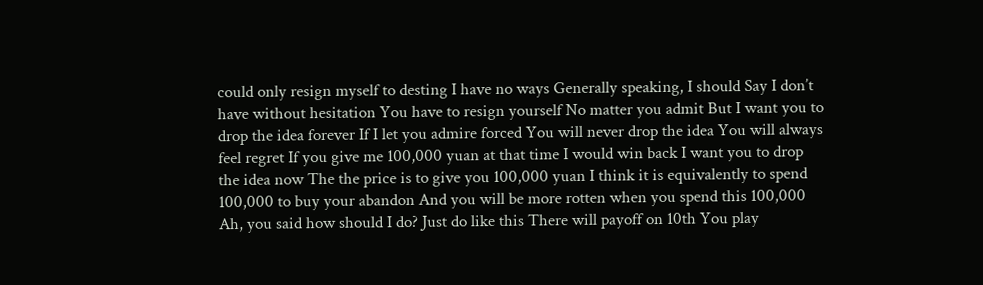could only resign myself to desting I have no ways Generally speaking, I should Say I don’t have without hesitation You have to resign yourself No matter you admit But I want you to drop the idea forever If I let you admire forced You will never drop the idea You will always feel regret If you give me 100,000 yuan at that time I would win back I want you to drop the idea now The the price is to give you 100,000 yuan I think it is equivalently to spend 100,000 to buy your abandon And you will be more rotten when you spend this 100,000 Ah, you said how should I do? Just do like this There will payoff on 10th You play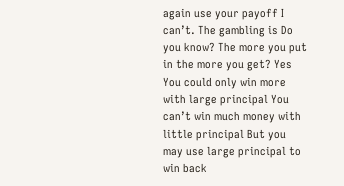again use your payoff I can’t. The gambling is Do you know? The more you put in the more you get? Yes You could only win more with large principal You can’t win much money with little principal But you may use large principal to win back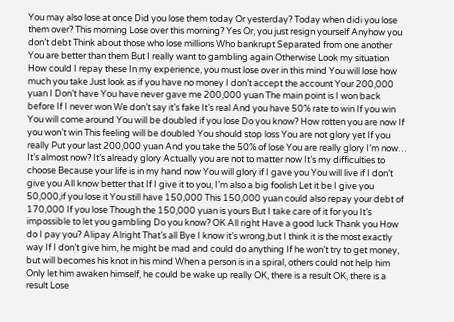You may also lose at once Did you lose them today Or yesterday? Today when didi you lose them over? This morning Lose over this morning? Yes Or, you just resign yourself Anyhow you don’t debt Think about those who lose millions Who bankrupt Separated from one another You are better than them But I really want to gambling again Otherwise Look my situation How could I repay these In my experience, you must lose over in this mind You will lose how much you take Just look as if you have no money I don’t accept the account Your 200,000 yuan I Don’t have You have never gave me 200,000 yuan The main point is I won back before If I never won We don’t say it’s fake It’s real And you have 50% rate to win If you win You will come around You will be doubled if you lose Do you know? How rotten you are now If you won’t win This feeling will be doubled You should stop loss You are not glory yet If you really Put your last 200,000 yuan And you take the 50% of lose You are really glory I’m now… It’s almost now? It’s already glory Actually you are not to matter now It’s my difficulties to choose Because your life is in my hand now You will glory if I gave you You will live if I don’t give you All know better that If I give it to you, I’m also a big foolish Let it be I give you 50,000,if you lose it You still have 150,000 This 150,000 yuan could also repay your debt of 170,000 If you lose Though the 150,000 yuan is yours But I take care of it for you It’s impossible to let you gambling Do you know? OK All right Have a good luck Thank you How do I pay you? Alipay Alright That’s all Bye I know it’s wrong,but I think it is the most exactly way If I don’t give him, he might be mad and could do anything If he won’t try to get money, but will becomes his knot in his mind When a person is in a spiral, others could not help him Only let him awaken himself, he could be wake up really OK, there is a result OK, there is a result Lose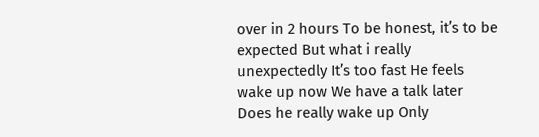over in 2 hours To be honest, it’s to be expected But what i really unexpectedly It’s too fast He feels wake up now We have a talk later Does he really wake up Only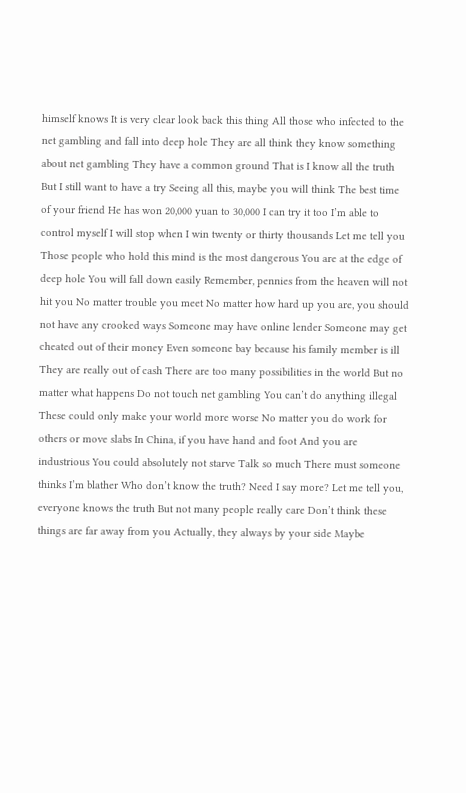himself knows It is very clear look back this thing All those who infected to the net gambling and fall into deep hole They are all think they know something about net gambling They have a common ground That is I know all the truth But I still want to have a try Seeing all this, maybe you will think The best time of your friend He has won 20,000 yuan to 30,000 I can try it too I’m able to control myself I will stop when I win twenty or thirty thousands Let me tell you Those people who hold this mind is the most dangerous You are at the edge of deep hole You will fall down easily Remember, pennies from the heaven will not hit you No matter trouble you meet No matter how hard up you are, you should not have any crooked ways Someone may have online lender Someone may get cheated out of their money Even someone bay because his family member is ill They are really out of cash There are too many possibilities in the world But no matter what happens Do not touch net gambling You can’t do anything illegal These could only make your world more worse No matter you do work for others or move slabs In China, if you have hand and foot And you are industrious You could absolutely not starve Talk so much There must someone thinks I’m blather Who don’t know the truth? Need I say more? Let me tell you, everyone knows the truth But not many people really care Don’t think these things are far away from you Actually, they always by your side Maybe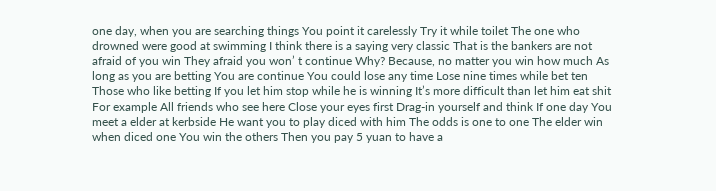one day, when you are searching things You point it carelessly Try it while toilet The one who drowned were good at swimming I think there is a saying very classic That is the bankers are not afraid of you win They afraid you won’ t continue Why? Because, no matter you win how much As long as you are betting You are continue You could lose any time Lose nine times while bet ten Those who like betting If you let him stop while he is winning It’s more difficult than let him eat shit For example All friends who see here Close your eyes first Drag-in yourself and think If one day You meet a elder at kerbside He want you to play diced with him The odds is one to one The elder win when diced one You win the others Then you pay 5 yuan to have a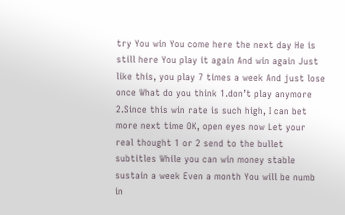try You win You come here the next day He is still here You play it again And win again Just like this, you play 7 times a week And just lose once What do you think 1.don’t play anymore 2.Since this win rate is such high, I can bet more next time OK, open eyes now Let your real thought 1 or 2 send to the bullet subtitles While you can win money stable sustain a week Even a month You will be numb in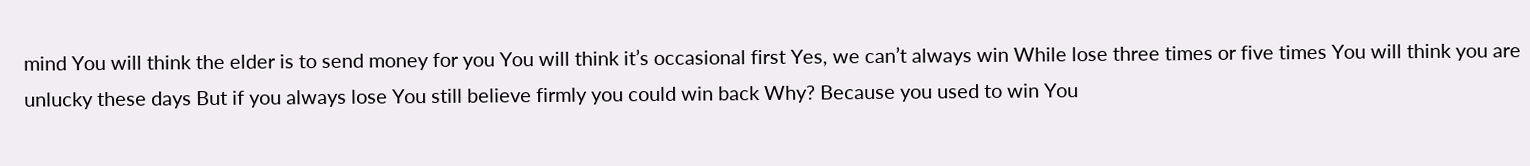mind You will think the elder is to send money for you You will think it’s occasional first Yes, we can’t always win While lose three times or five times You will think you are unlucky these days But if you always lose You still believe firmly you could win back Why? Because you used to win You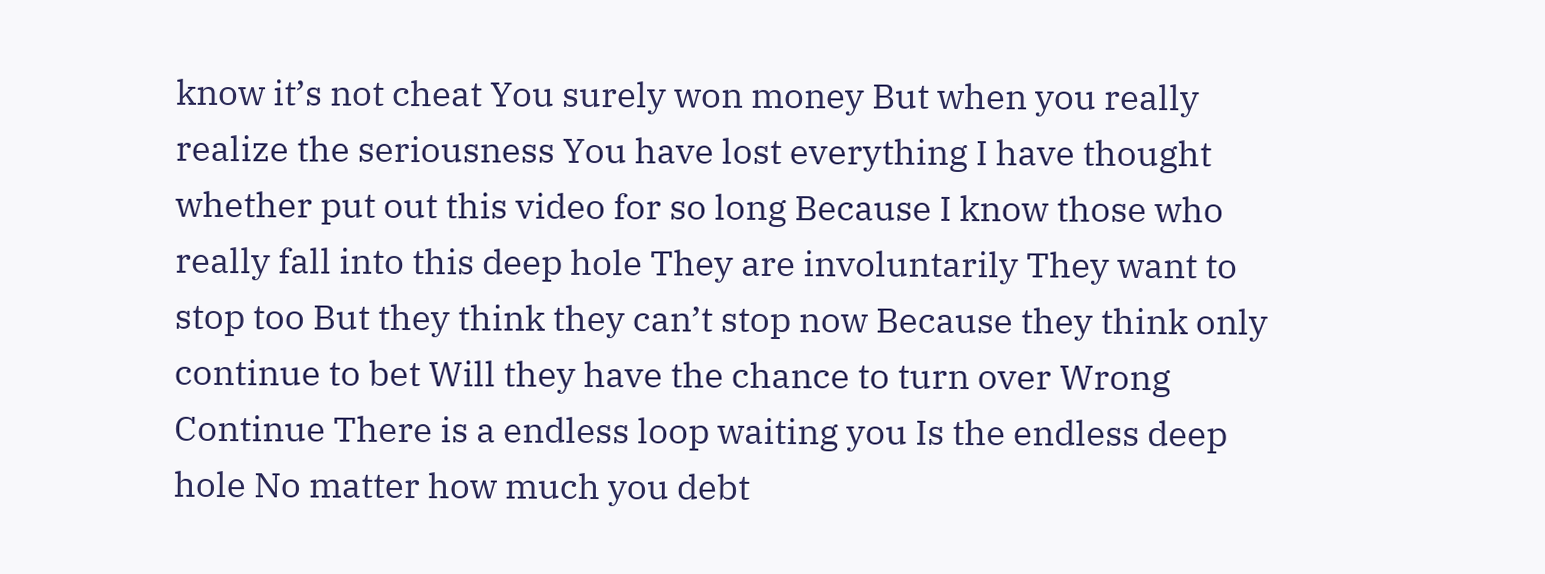know it’s not cheat You surely won money But when you really realize the seriousness You have lost everything I have thought whether put out this video for so long Because I know those who really fall into this deep hole They are involuntarily They want to stop too But they think they can’t stop now Because they think only continue to bet Will they have the chance to turn over Wrong Continue There is a endless loop waiting you Is the endless deep hole No matter how much you debt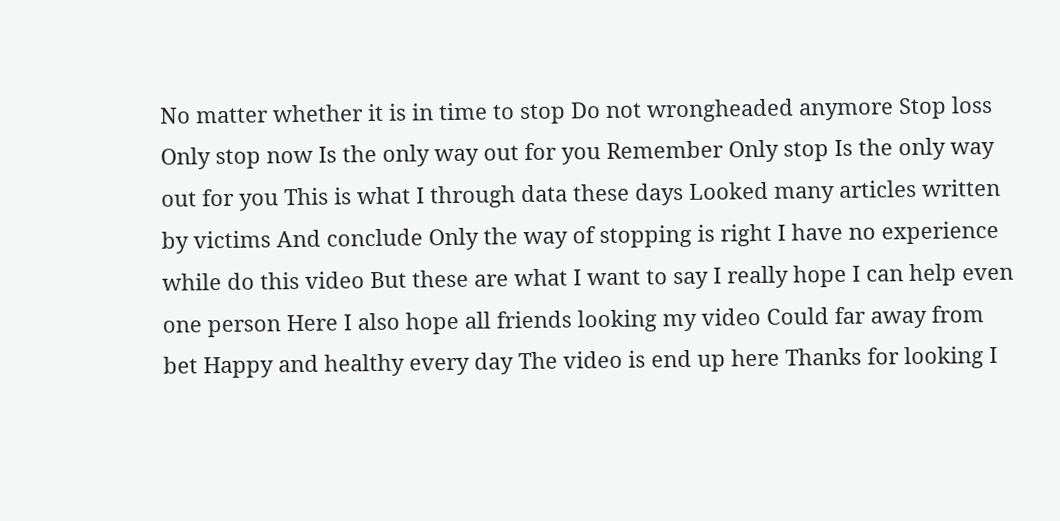No matter whether it is in time to stop Do not wrongheaded anymore Stop loss Only stop now Is the only way out for you Remember Only stop Is the only way out for you This is what I through data these days Looked many articles written by victims And conclude Only the way of stopping is right I have no experience while do this video But these are what I want to say I really hope I can help even one person Here I also hope all friends looking my video Could far away from bet Happy and healthy every day The video is end up here Thanks for looking I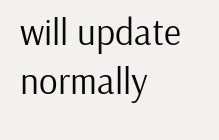will update normally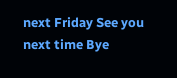next Friday See you next time Bye